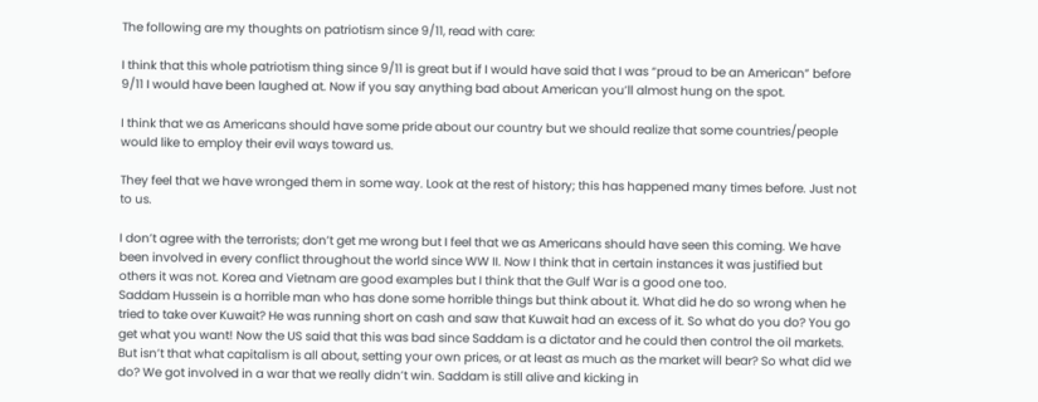The following are my thoughts on patriotism since 9/11, read with care:

I think that this whole patriotism thing since 9/11 is great but if I would have said that I was “proud to be an American” before 9/11 I would have been laughed at. Now if you say anything bad about American you’ll almost hung on the spot.

I think that we as Americans should have some pride about our country but we should realize that some countries/people would like to employ their evil ways toward us.

They feel that we have wronged them in some way. Look at the rest of history; this has happened many times before. Just not to us.

I don’t agree with the terrorists; don’t get me wrong but I feel that we as Americans should have seen this coming. We have been involved in every conflict throughout the world since WW II. Now I think that in certain instances it was justified but others it was not. Korea and Vietnam are good examples but I think that the Gulf War is a good one too.
Saddam Hussein is a horrible man who has done some horrible things but think about it. What did he do so wrong when he tried to take over Kuwait? He was running short on cash and saw that Kuwait had an excess of it. So what do you do? You go get what you want! Now the US said that this was bad since Saddam is a dictator and he could then control the oil markets. But isn’t that what capitalism is all about, setting your own prices, or at least as much as the market will bear? So what did we do? We got involved in a war that we really didn’t win. Saddam is still alive and kicking in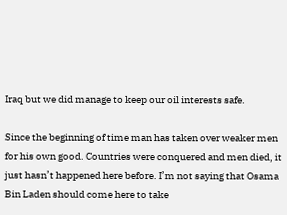Iraq but we did manage to keep our oil interests safe.

Since the beginning of time man has taken over weaker men for his own good. Countries were conquered and men died, it just hasn’t happened here before. I’m not saying that Osama Bin Laden should come here to take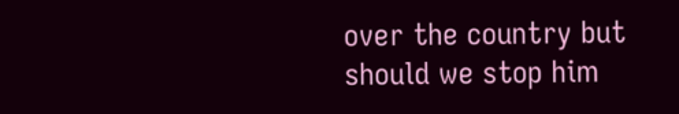over the country but should we stop him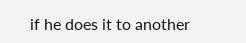if he does it to another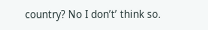country? No I don’t’ think so.